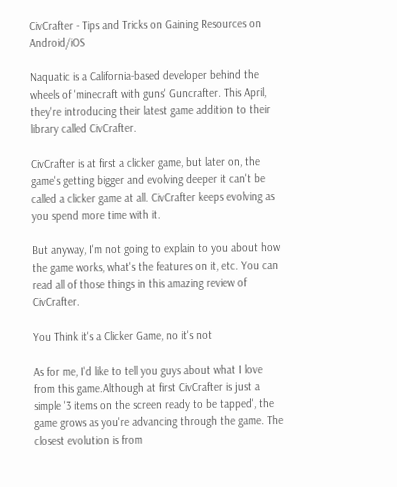CivCrafter - Tips and Tricks on Gaining Resources on Android/iOS

Naquatic is a California-based developer behind the wheels of 'minecraft with guns' Guncrafter. This April, they're introducing their latest game addition to their library called CivCrafter.

CivCrafter is at first a clicker game, but later on, the game's getting bigger and evolving deeper it can't be called a clicker game at all. CivCrafter keeps evolving as you spend more time with it.

But anyway, I'm not going to explain to you about how the game works, what's the features on it, etc. You can read all of those things in this amazing review of CivCrafter.

You Think it's a Clicker Game, no it's not

As for me, I'd like to tell you guys about what I love from this game.Although at first CivCrafter is just a simple '3 items on the screen ready to be tapped', the game grows as you're advancing through the game. The closest evolution is from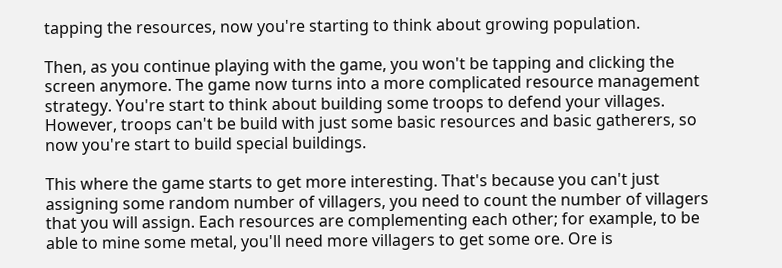tapping the resources, now you're starting to think about growing population.

Then, as you continue playing with the game, you won't be tapping and clicking the screen anymore. The game now turns into a more complicated resource management strategy. You're start to think about building some troops to defend your villages. However, troops can't be build with just some basic resources and basic gatherers, so now you're start to build special buildings.

This where the game starts to get more interesting. That's because you can't just assigning some random number of villagers, you need to count the number of villagers that you will assign. Each resources are complementing each other; for example, to be able to mine some metal, you'll need more villagers to get some ore. Ore is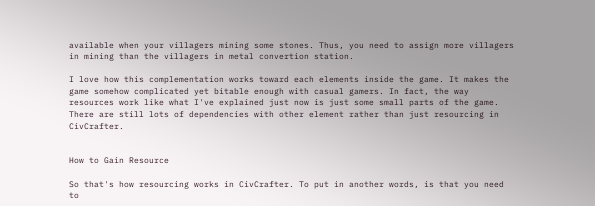available when your villagers mining some stones. Thus, you need to assign more villagers in mining than the villagers in metal convertion station.

I love how this complementation works toward each elements inside the game. It makes the game somehow complicated yet bitable enough with casual gamers. In fact, the way resources work like what I've explained just now is just some small parts of the game. There are still lots of dependencies with other element rather than just resourcing in CivCrafter.


How to Gain Resource

So that's how resourcing works in CivCrafter. To put in another words, is that you need to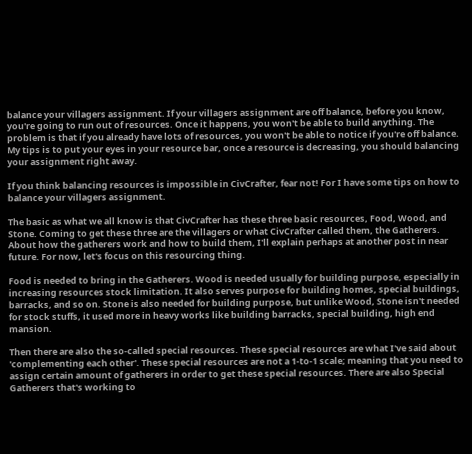balance your villagers assignment. If your villagers assignment are off balance, before you know, you're going to run out of resources. Once it happens, you won't be able to build anything. The problem is that if you already have lots of resources, you won't be able to notice if you're off balance. My tips is to put your eyes in your resource bar, once a resource is decreasing, you should balancing your assignment right away.

If you think balancing resources is impossible in CivCrafter, fear not! For I have some tips on how to balance your villagers assignment.

The basic as what we all know is that CivCrafter has these three basic resources, Food, Wood, and Stone. Coming to get these three are the villagers or what CivCrafter called them, the Gatherers. About how the gatherers work and how to build them, I'll explain perhaps at another post in near future. For now, let's focus on this resourcing thing.

Food is needed to bring in the Gatherers. Wood is needed usually for building purpose, especially in increasing resources stock limitation. It also serves purpose for building homes, special buildings, barracks, and so on. Stone is also needed for building purpose, but unlike Wood, Stone isn't needed for stock stuffs, it used more in heavy works like building barracks, special building, high end mansion.

Then there are also the so-called special resources. These special resources are what I've said about 'complementing each other'. These special resources are not a 1-to-1 scale; meaning that you need to assign certain amount of gatherers in order to get these special resources. There are also Special Gatherers that's working to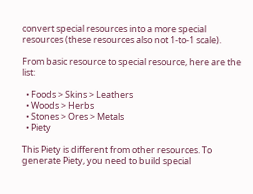convert special resources into a more special resources (these resources also not 1-to-1 scale).

From basic resource to special resource, here are the list:

  • Foods > Skins > Leathers
  • Woods > Herbs
  • Stones > Ores > Metals
  • Piety

This Piety is different from other resources. To generate Piety, you need to build special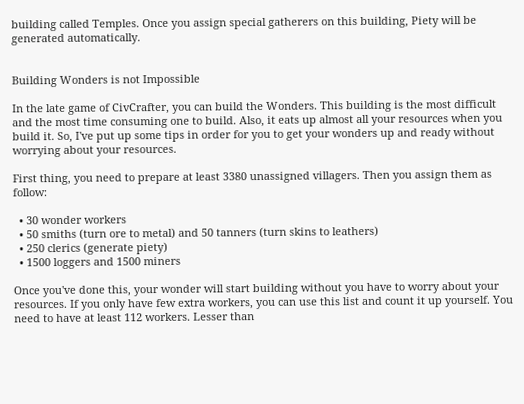building called Temples. Once you assign special gatherers on this building, Piety will be generated automatically.


Building Wonders is not Impossible

In the late game of CivCrafter, you can build the Wonders. This building is the most difficult and the most time consuming one to build. Also, it eats up almost all your resources when you build it. So, I've put up some tips in order for you to get your wonders up and ready without worrying about your resources.

First thing, you need to prepare at least 3380 unassigned villagers. Then you assign them as follow:

  • 30 wonder workers
  • 50 smiths (turn ore to metal) and 50 tanners (turn skins to leathers)
  • 250 clerics (generate piety)
  • 1500 loggers and 1500 miners

Once you've done this, your wonder will start building without you have to worry about your resources. If you only have few extra workers, you can use this list and count it up yourself. You need to have at least 112 workers. Lesser than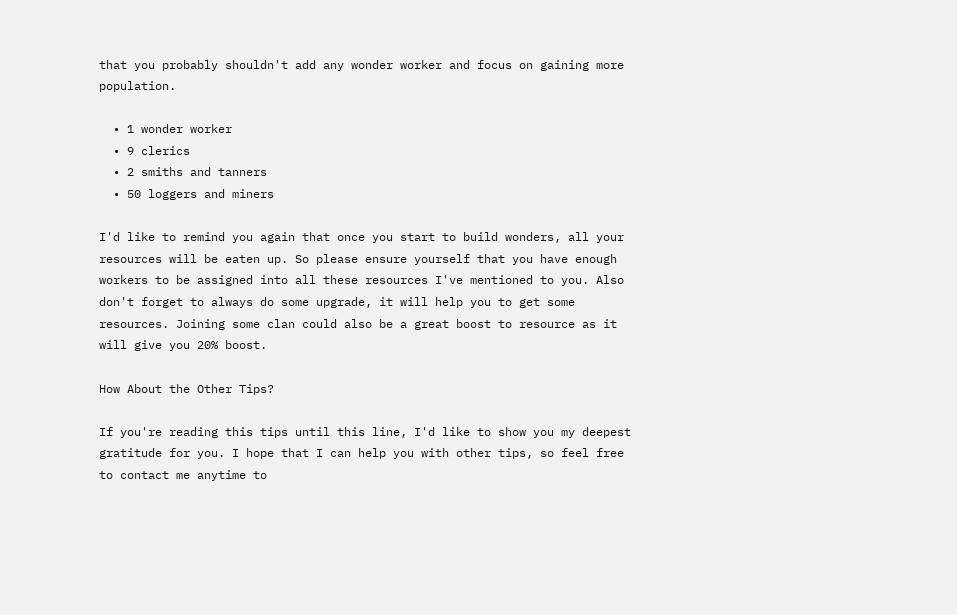that you probably shouldn't add any wonder worker and focus on gaining more population.

  • 1 wonder worker
  • 9 clerics
  • 2 smiths and tanners
  • 50 loggers and miners

I'd like to remind you again that once you start to build wonders, all your resources will be eaten up. So please ensure yourself that you have enough workers to be assigned into all these resources I've mentioned to you. Also don't forget to always do some upgrade, it will help you to get some resources. Joining some clan could also be a great boost to resource as it will give you 20% boost.

How About the Other Tips?

If you're reading this tips until this line, I'd like to show you my deepest gratitude for you. I hope that I can help you with other tips, so feel free to contact me anytime to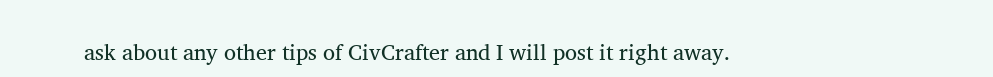ask about any other tips of CivCrafter and I will post it right away.